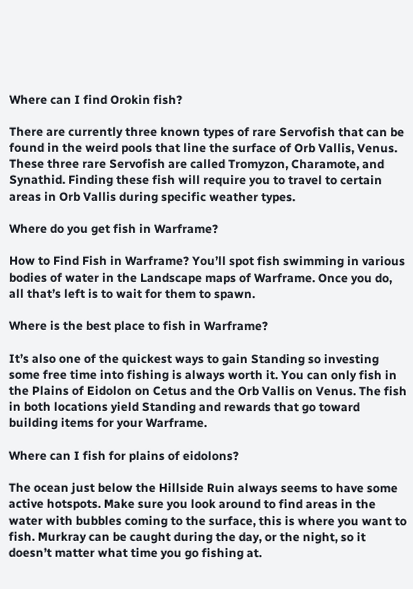Where can I find Orokin fish?

There are currently three known types of rare Servofish that can be found in the weird pools that line the surface of Orb Vallis, Venus. These three rare Servofish are called Tromyzon, Charamote, and Synathid. Finding these fish will require you to travel to certain areas in Orb Vallis during specific weather types.

Where do you get fish in Warframe?

How to Find Fish in Warframe? You’ll spot fish swimming in various bodies of water in the Landscape maps of Warframe. Once you do, all that’s left is to wait for them to spawn.

Where is the best place to fish in Warframe?

It’s also one of the quickest ways to gain Standing so investing some free time into fishing is always worth it. You can only fish in the Plains of Eidolon on Cetus and the Orb Vallis on Venus. The fish in both locations yield Standing and rewards that go toward building items for your Warframe.

Where can I fish for plains of eidolons?

The ocean just below the Hillside Ruin always seems to have some active hotspots. Make sure you look around to find areas in the water with bubbles coming to the surface, this is where you want to fish. Murkray can be caught during the day, or the night, so it doesn’t matter what time you go fishing at.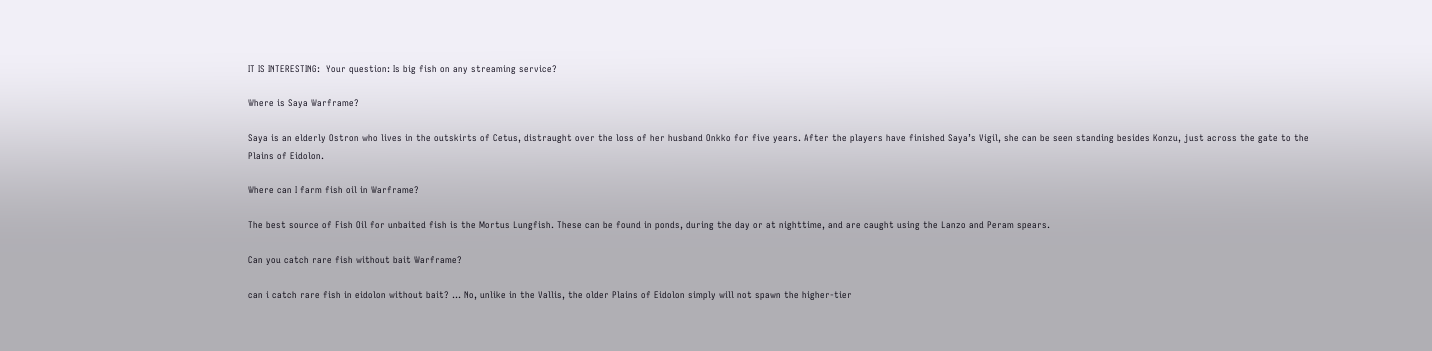IT IS INTERESTING:  Your question: Is big fish on any streaming service?

Where is Saya Warframe?

Saya is an elderly Ostron who lives in the outskirts of Cetus, distraught over the loss of her husband Onkko for five years. After the players have finished Saya’s Vigil, she can be seen standing besides Konzu, just across the gate to the Plains of Eidolon.

Where can I farm fish oil in Warframe?

The best source of Fish Oil for unbaited fish is the Mortus Lungfish. These can be found in ponds, during the day or at nighttime, and are caught using the Lanzo and Peram spears.

Can you catch rare fish without bait Warframe?

can i catch rare fish in eidolon without bait? … No, unlike in the Vallis, the older Plains of Eidolon simply will not spawn the higher-tier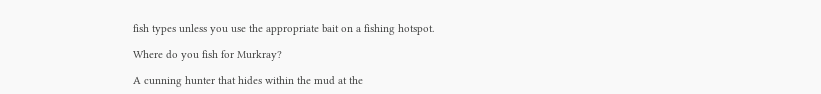fish types unless you use the appropriate bait on a fishing hotspot.

Where do you fish for Murkray?

A cunning hunter that hides within the mud at the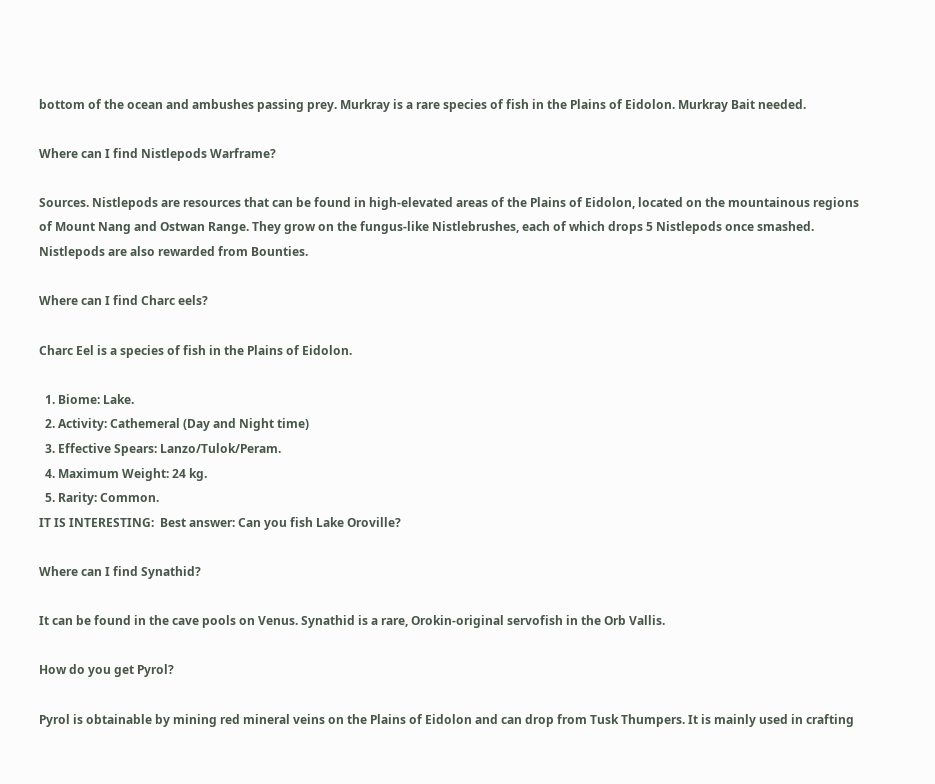bottom of the ocean and ambushes passing prey. Murkray is a rare species of fish in the Plains of Eidolon. Murkray Bait needed.

Where can I find Nistlepods Warframe?

Sources. Nistlepods are resources that can be found in high-elevated areas of the Plains of Eidolon, located on the mountainous regions of Mount Nang and Ostwan Range. They grow on the fungus-like Nistlebrushes, each of which drops 5 Nistlepods once smashed. Nistlepods are also rewarded from Bounties.

Where can I find Charc eels?

Charc Eel is a species of fish in the Plains of Eidolon.

  1. Biome: Lake.
  2. Activity: Cathemeral (Day and Night time)
  3. Effective Spears: Lanzo/Tulok/Peram.
  4. Maximum Weight: 24 kg.
  5. Rarity: Common.
IT IS INTERESTING:  Best answer: Can you fish Lake Oroville?

Where can I find Synathid?

It can be found in the cave pools on Venus. Synathid is a rare, Orokin-original servofish in the Orb Vallis.

How do you get Pyrol?

Pyrol is obtainable by mining red mineral veins on the Plains of Eidolon and can drop from Tusk Thumpers. It is mainly used in crafting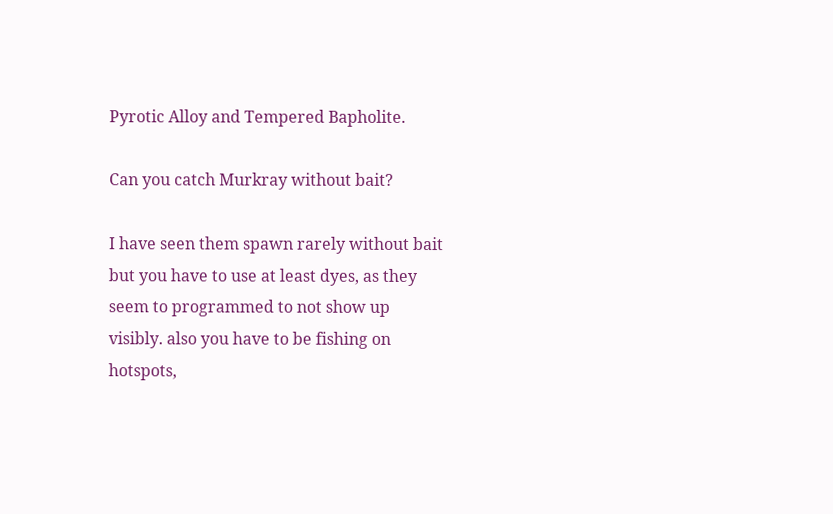Pyrotic Alloy and Tempered Bapholite.

Can you catch Murkray without bait?

I have seen them spawn rarely without bait but you have to use at least dyes, as they seem to programmed to not show up visibly. also you have to be fishing on hotspots,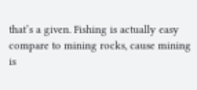that’s a given. Fishing is actually easy compare to mining rocks, cause mining is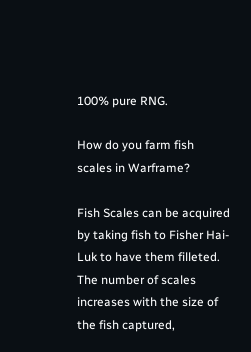100% pure RNG.

How do you farm fish scales in Warframe?

Fish Scales can be acquired by taking fish to Fisher Hai-Luk to have them filleted. The number of scales increases with the size of the fish captured,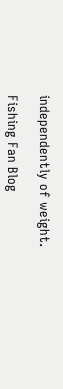independently of weight.

Fishing Fan Blog